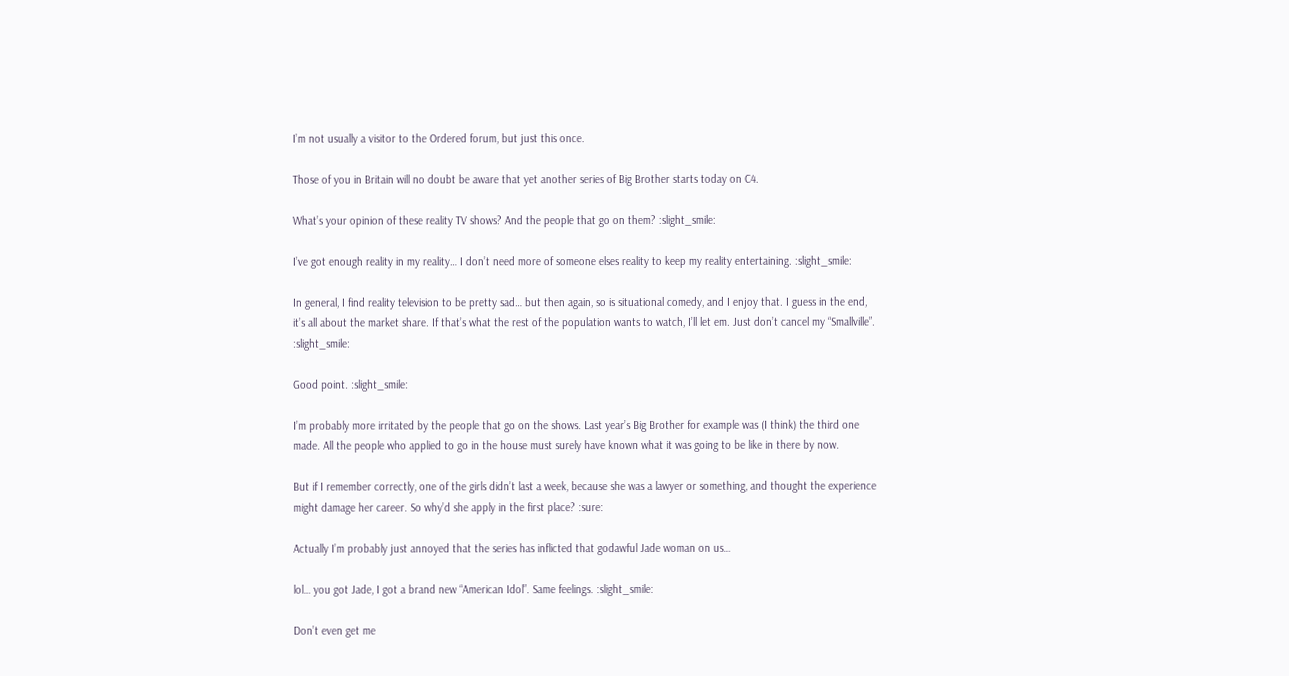I’m not usually a visitor to the Ordered forum, but just this once.

Those of you in Britain will no doubt be aware that yet another series of Big Brother starts today on C4.

What’s your opinion of these reality TV shows? And the people that go on them? :slight_smile:

I’ve got enough reality in my reality… I don’t need more of someone elses reality to keep my reality entertaining. :slight_smile:

In general, I find reality television to be pretty sad… but then again, so is situational comedy, and I enjoy that. I guess in the end, it’s all about the market share. If that’s what the rest of the population wants to watch, I’ll let em. Just don’t cancel my “Smallville”. :slight_smile:

Good point. :slight_smile:

I’m probably more irritated by the people that go on the shows. Last year’s Big Brother for example was (I think) the third one made. All the people who applied to go in the house must surely have known what it was going to be like in there by now.

But if I remember correctly, one of the girls didn’t last a week, because she was a lawyer or something, and thought the experience might damage her career. So why’d she apply in the first place? :sure:

Actually I’m probably just annoyed that the series has inflicted that godawful Jade woman on us…

lol… you got Jade, I got a brand new “American Idol”. Same feelings. :slight_smile:

Don’t even get me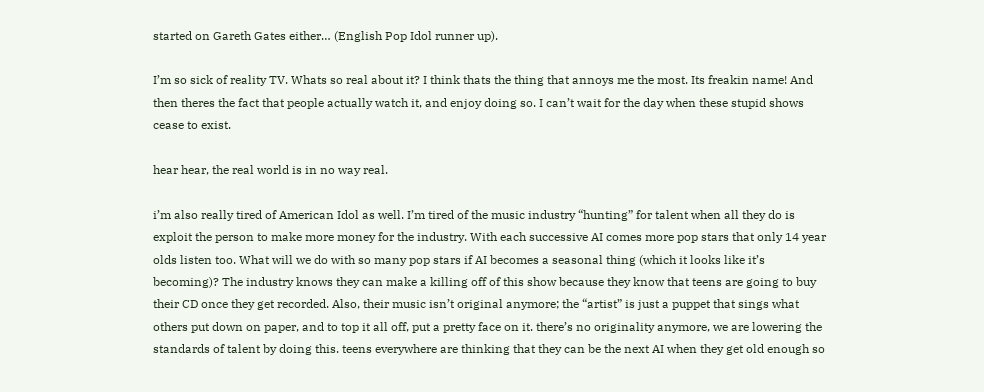started on Gareth Gates either… (English Pop Idol runner up).

I’m so sick of reality TV. Whats so real about it? I think thats the thing that annoys me the most. Its freakin name! And then theres the fact that people actually watch it, and enjoy doing so. I can’t wait for the day when these stupid shows cease to exist.

hear hear, the real world is in no way real.

i’m also really tired of American Idol as well. I’m tired of the music industry “hunting” for talent when all they do is exploit the person to make more money for the industry. With each successive AI comes more pop stars that only 14 year olds listen too. What will we do with so many pop stars if AI becomes a seasonal thing (which it looks like it’s becoming)? The industry knows they can make a killing off of this show because they know that teens are going to buy their CD once they get recorded. Also, their music isn’t original anymore; the “artist” is just a puppet that sings what others put down on paper, and to top it all off, put a pretty face on it. there’s no originality anymore, we are lowering the standards of talent by doing this. teens everywhere are thinking that they can be the next AI when they get old enough so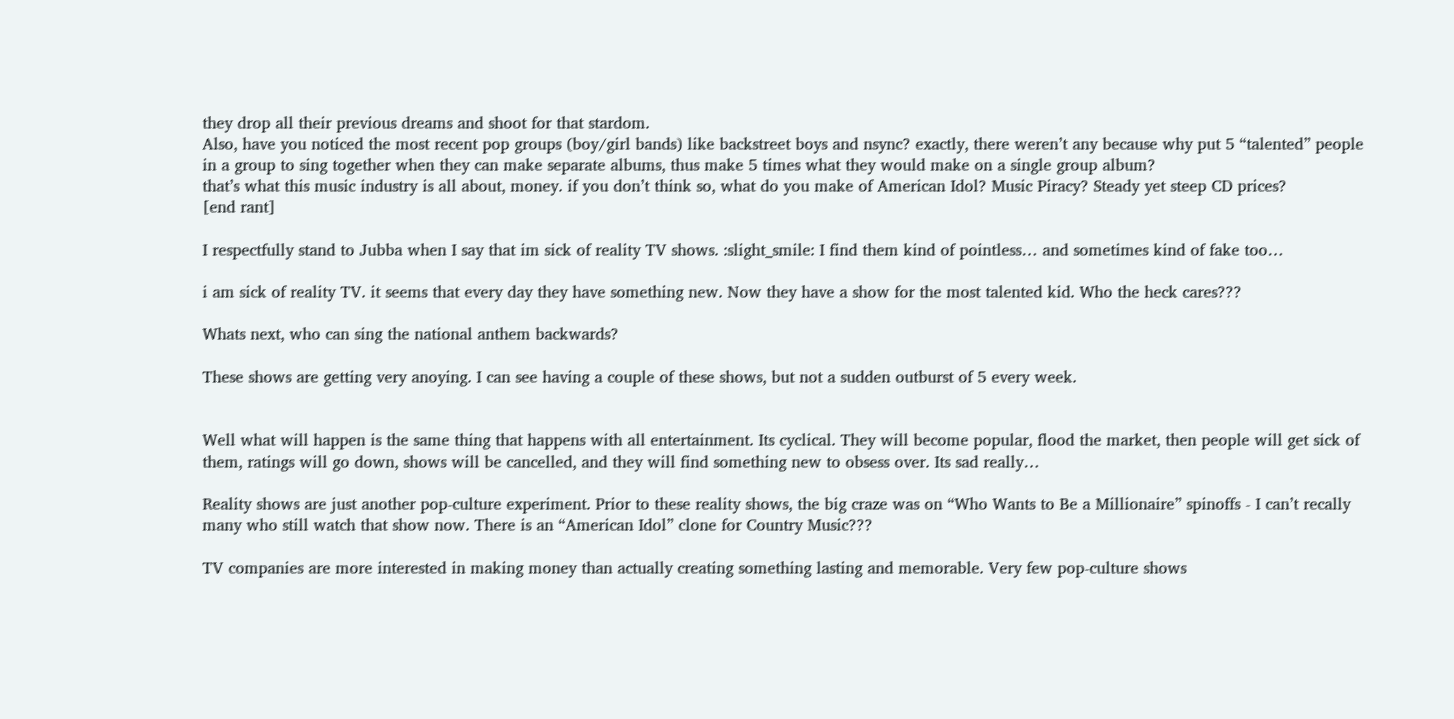they drop all their previous dreams and shoot for that stardom.
Also, have you noticed the most recent pop groups (boy/girl bands) like backstreet boys and nsync? exactly, there weren’t any because why put 5 “talented” people in a group to sing together when they can make separate albums, thus make 5 times what they would make on a single group album?
that’s what this music industry is all about, money. if you don’t think so, what do you make of American Idol? Music Piracy? Steady yet steep CD prices?
[end rant]

I respectfully stand to Jubba when I say that im sick of reality TV shows. :slight_smile: I find them kind of pointless… and sometimes kind of fake too…

i am sick of reality TV. it seems that every day they have something new. Now they have a show for the most talented kid. Who the heck cares???

Whats next, who can sing the national anthem backwards?

These shows are getting very anoying. I can see having a couple of these shows, but not a sudden outburst of 5 every week.


Well what will happen is the same thing that happens with all entertainment. Its cyclical. They will become popular, flood the market, then people will get sick of them, ratings will go down, shows will be cancelled, and they will find something new to obsess over. Its sad really…

Reality shows are just another pop-culture experiment. Prior to these reality shows, the big craze was on “Who Wants to Be a Millionaire” spinoffs - I can’t recally many who still watch that show now. There is an “American Idol” clone for Country Music???

TV companies are more interested in making money than actually creating something lasting and memorable. Very few pop-culture shows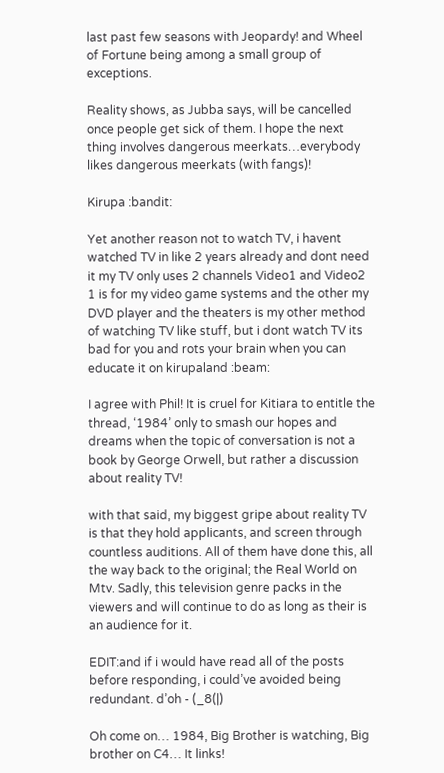last past few seasons with Jeopardy! and Wheel of Fortune being among a small group of exceptions.

Reality shows, as Jubba says, will be cancelled once people get sick of them. I hope the next thing involves dangerous meerkats…everybody likes dangerous meerkats (with fangs)!

Kirupa :bandit:

Yet another reason not to watch TV, i havent watched TV in like 2 years already and dont need it my TV only uses 2 channels Video1 and Video2 1 is for my video game systems and the other my DVD player and the theaters is my other method of watching TV like stuff, but i dont watch TV its bad for you and rots your brain when you can educate it on kirupaland :beam:

I agree with Phil! It is cruel for Kitiara to entitle the thread, ‘1984’ only to smash our hopes and dreams when the topic of conversation is not a book by George Orwell, but rather a discussion about reality TV!

with that said, my biggest gripe about reality TV is that they hold applicants, and screen through countless auditions. All of them have done this, all the way back to the original; the Real World on Mtv. Sadly, this television genre packs in the viewers and will continue to do as long as their is an audience for it.

EDIT:and if i would have read all of the posts before responding, i could’ve avoided being redundant. d’oh - (_8(|)

Oh come on… 1984, Big Brother is watching, Big brother on C4… It links!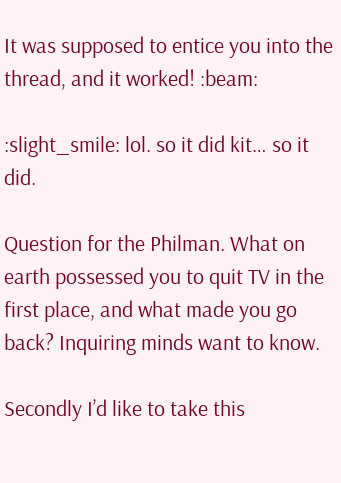It was supposed to entice you into the thread, and it worked! :beam:

:slight_smile: lol. so it did kit… so it did.

Question for the Philman. What on earth possessed you to quit TV in the first place, and what made you go back? Inquiring minds want to know.

Secondly I’d like to take this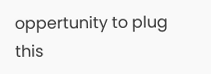oppertunity to plug this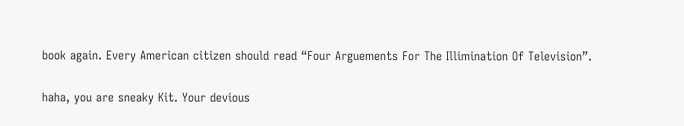book again. Every American citizen should read “Four Arguements For The Illimination Of Television”.

haha, you are sneaky Kit. Your devious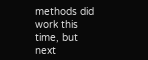methods did work this time, but next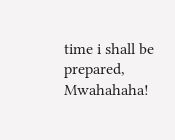time i shall be prepared, Mwahahaha!